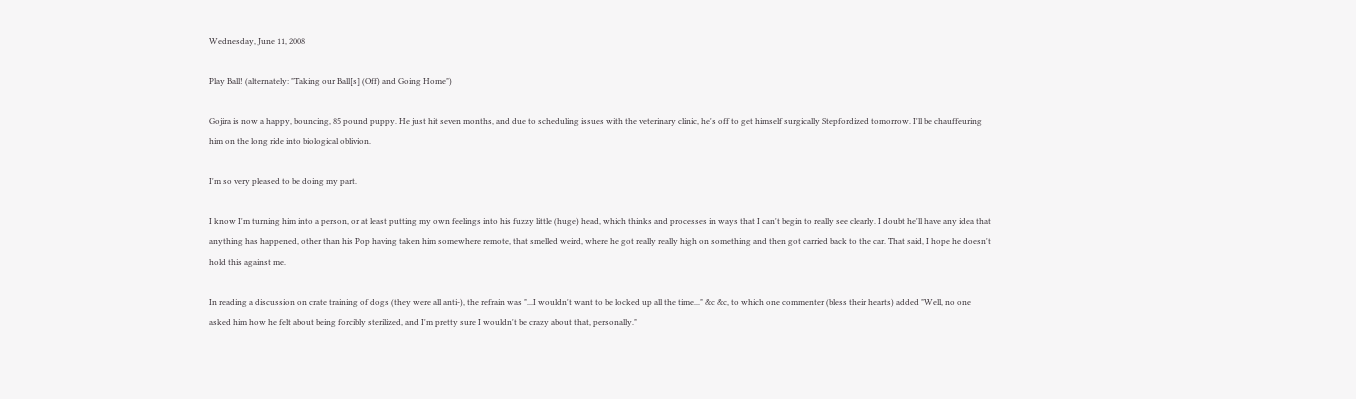Wednesday, June 11, 2008

Play Ball! (alternately: "Taking our Ball[s] (Off) and Going Home")

Gojira is now a happy, bouncing, 85 pound puppy. He just hit seven months, and due to scheduling issues with the veterinary clinic, he's off to get himself surgically Stepfordized tomorrow. I'll be chauffeuring him on the long ride into biological oblivion.

I'm so very pleased to be doing my part.

I know I'm turning him into a person, or at least putting my own feelings into his fuzzy little (huge) head, which thinks and processes in ways that I can't begin to really see clearly. I doubt he'll have any idea that anything has happened, other than his Pop having taken him somewhere remote, that smelled weird, where he got really really high on something and then got carried back to the car. That said, I hope he doesn't hold this against me.

In reading a discussion on crate training of dogs (they were all anti-), the refrain was "...I wouldn't want to be locked up all the time..." &c &c, to which one commenter (bless their hearts) added "Well, no one asked him how he felt about being forcibly sterilized, and I'm pretty sure I wouldn't be crazy about that, personally."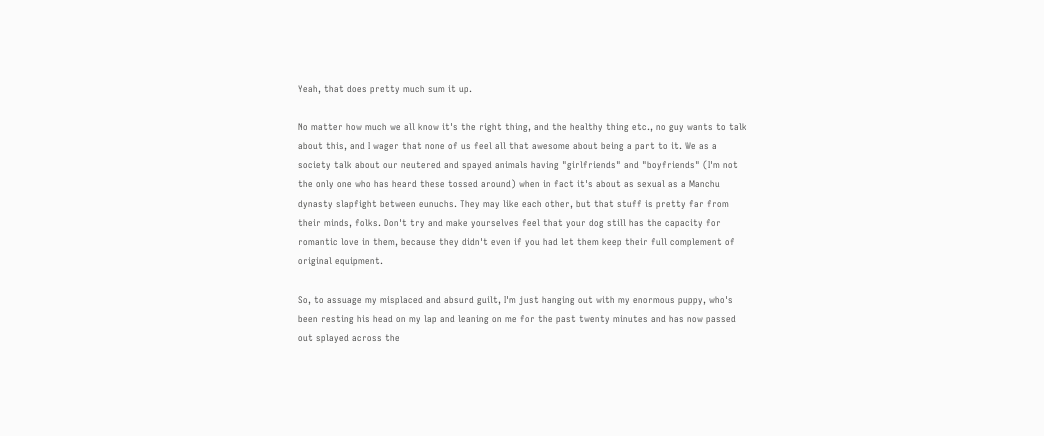Yeah, that does pretty much sum it up.

No matter how much we all know it's the right thing, and the healthy thing etc., no guy wants to talk about this, and I wager that none of us feel all that awesome about being a part to it. We as a society talk about our neutered and spayed animals having "girlfriends" and "boyfriends" (I'm not the only one who has heard these tossed around) when in fact it's about as sexual as a Manchu dynasty slapfight between eunuchs. They may like each other, but that stuff is pretty far from their minds, folks. Don't try and make yourselves feel that your dog still has the capacity for romantic love in them, because they didn't even if you had let them keep their full complement of original equipment.

So, to assuage my misplaced and absurd guilt, I'm just hanging out with my enormous puppy, who's been resting his head on my lap and leaning on me for the past twenty minutes and has now passed out splayed across the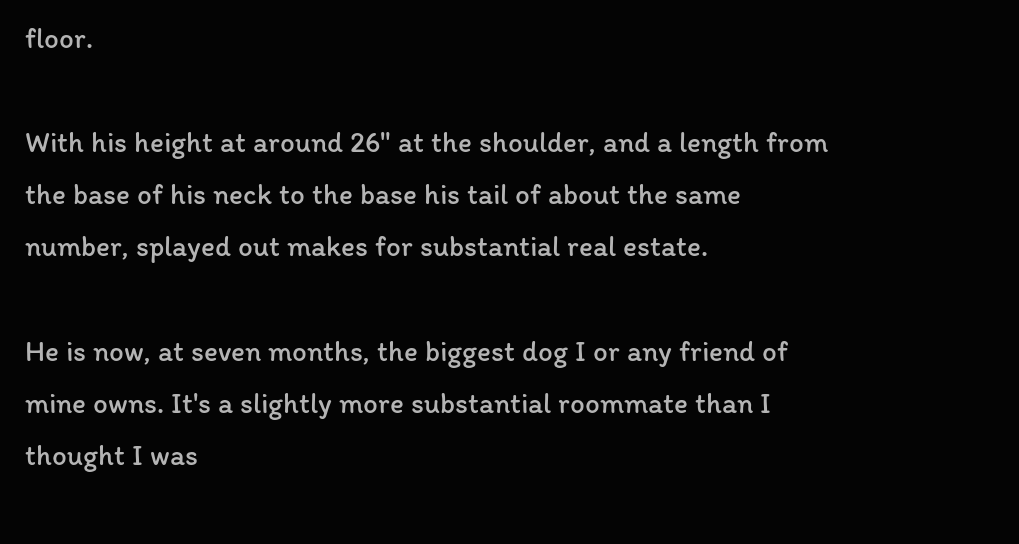floor.

With his height at around 26" at the shoulder, and a length from the base of his neck to the base his tail of about the same number, splayed out makes for substantial real estate.

He is now, at seven months, the biggest dog I or any friend of mine owns. It's a slightly more substantial roommate than I thought I was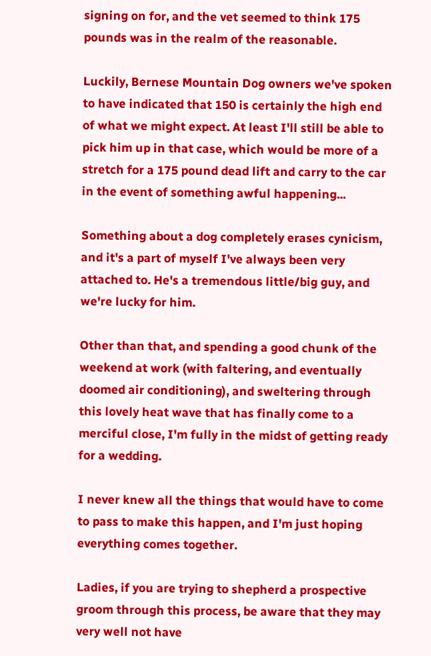signing on for, and the vet seemed to think 175 pounds was in the realm of the reasonable.

Luckily, Bernese Mountain Dog owners we've spoken to have indicated that 150 is certainly the high end of what we might expect. At least I'll still be able to pick him up in that case, which would be more of a stretch for a 175 pound dead lift and carry to the car in the event of something awful happening...

Something about a dog completely erases cynicism, and it's a part of myself I've always been very attached to. He's a tremendous little/big guy, and we're lucky for him.

Other than that, and spending a good chunk of the weekend at work (with faltering, and eventually doomed air conditioning), and sweltering through this lovely heat wave that has finally come to a merciful close, I'm fully in the midst of getting ready for a wedding.

I never knew all the things that would have to come to pass to make this happen, and I'm just hoping everything comes together.

Ladies, if you are trying to shepherd a prospective groom through this process, be aware that they may very well not have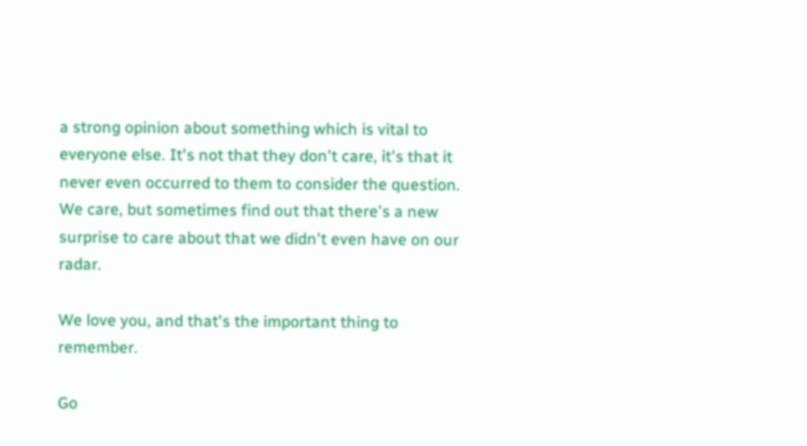a strong opinion about something which is vital to everyone else. It's not that they don't care, it's that it never even occurred to them to consider the question. We care, but sometimes find out that there's a new surprise to care about that we didn't even have on our radar.

We love you, and that's the important thing to remember.

Go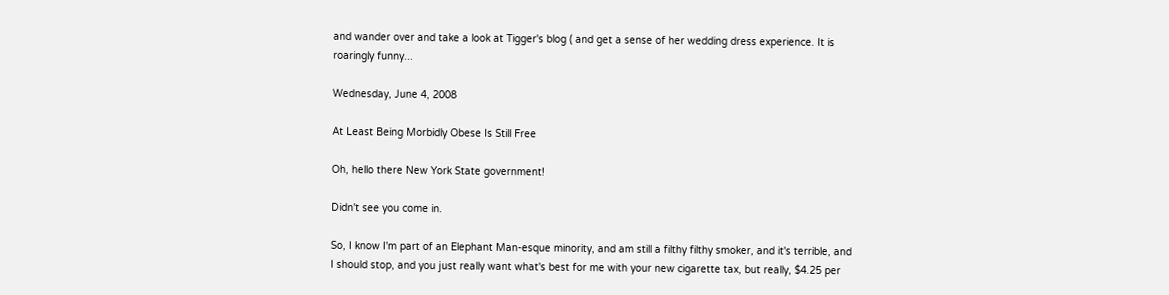and wander over and take a look at Tigger's blog ( and get a sense of her wedding dress experience. It is roaringly funny...

Wednesday, June 4, 2008

At Least Being Morbidly Obese Is Still Free

Oh, hello there New York State government!

Didn't see you come in.

So, I know I'm part of an Elephant Man-esque minority, and am still a filthy filthy smoker, and it's terrible, and I should stop, and you just really want what's best for me with your new cigarette tax, but really, $4.25 per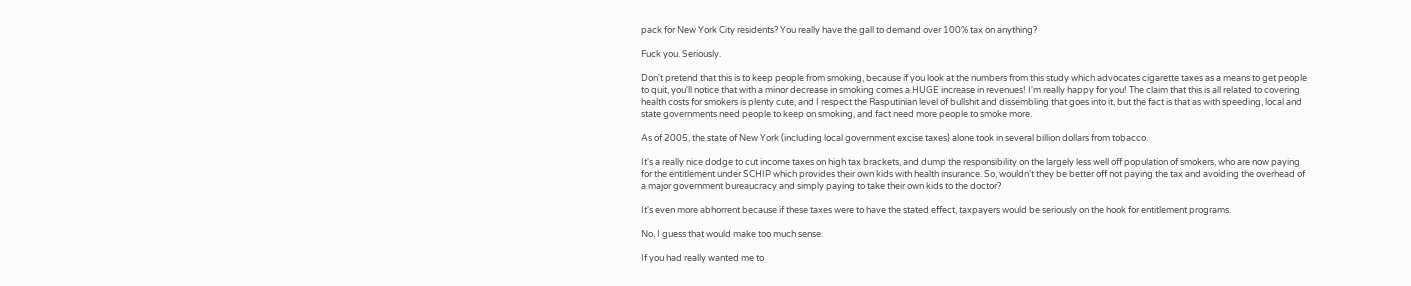pack for New York City residents? You really have the gall to demand over 100% tax on anything?

Fuck you. Seriously.

Don't pretend that this is to keep people from smoking, because if you look at the numbers from this study which advocates cigarette taxes as a means to get people to quit, you'll notice that with a minor decrease in smoking comes a HUGE increase in revenues! I'm really happy for you! The claim that this is all related to covering health costs for smokers is plenty cute, and I respect the Rasputinian level of bullshit and dissembling that goes into it, but the fact is that as with speeding, local and state governments need people to keep on smoking, and fact need more people to smoke more.

As of 2005, the state of New York (including local government excise taxes) alone took in several billion dollars from tobacco.

It's a really nice dodge to cut income taxes on high tax brackets, and dump the responsibility on the largely less well off population of smokers, who are now paying for the entitlement under SCHIP which provides their own kids with health insurance. So, wouldn't they be better off not paying the tax and avoiding the overhead of a major government bureaucracy and simply paying to take their own kids to the doctor?

It's even more abhorrent because if these taxes were to have the stated effect, taxpayers would be seriously on the hook for entitlement programs.

No, I guess that would make too much sense.

If you had really wanted me to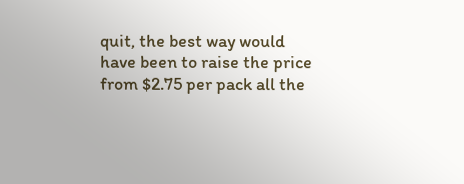quit, the best way would have been to raise the price from $2.75 per pack all the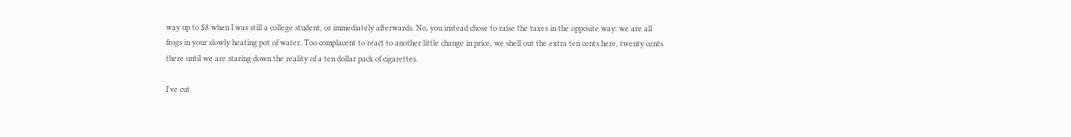way up to $8 when I was still a college student, or immediately afterwards. No, you instead chose to raise the taxes in the opposite way: we are all frogs in your slowly heating pot of water. Too complacent to react to another little change in price, we shell out the extra ten cents here, twenty cents there until we are staring down the reality of a ten dollar pack of cigarettes.

I've cut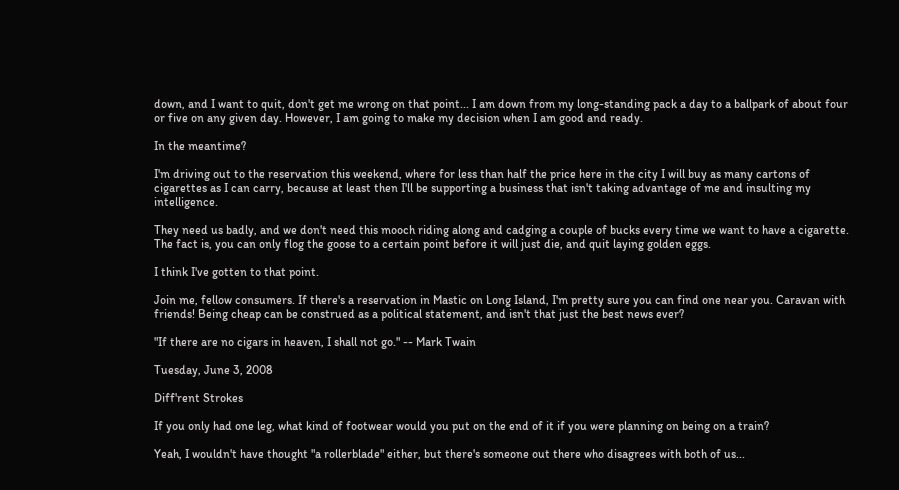down, and I want to quit, don't get me wrong on that point... I am down from my long-standing pack a day to a ballpark of about four or five on any given day. However, I am going to make my decision when I am good and ready.

In the meantime?

I'm driving out to the reservation this weekend, where for less than half the price here in the city I will buy as many cartons of cigarettes as I can carry, because at least then I'll be supporting a business that isn't taking advantage of me and insulting my intelligence.

They need us badly, and we don't need this mooch riding along and cadging a couple of bucks every time we want to have a cigarette. The fact is, you can only flog the goose to a certain point before it will just die, and quit laying golden eggs.

I think I've gotten to that point.

Join me, fellow consumers. If there's a reservation in Mastic on Long Island, I'm pretty sure you can find one near you. Caravan with friends! Being cheap can be construed as a political statement, and isn't that just the best news ever?

"If there are no cigars in heaven, I shall not go." -- Mark Twain

Tuesday, June 3, 2008

Diff'rent Strokes

If you only had one leg, what kind of footwear would you put on the end of it if you were planning on being on a train?

Yeah, I wouldn't have thought "a rollerblade" either, but there's someone out there who disagrees with both of us...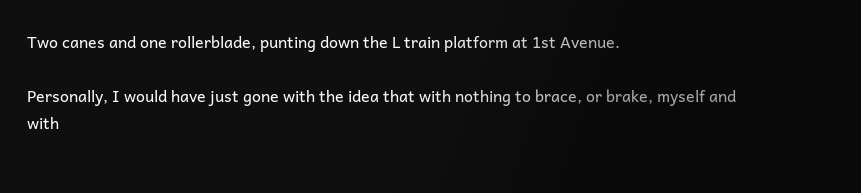Two canes and one rollerblade, punting down the L train platform at 1st Avenue.

Personally, I would have just gone with the idea that with nothing to brace, or brake, myself and with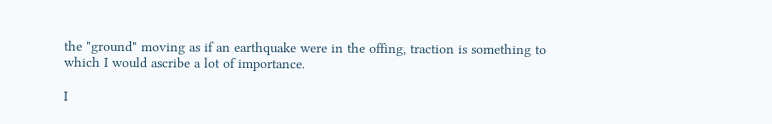the "ground" moving as if an earthquake were in the offing, traction is something to which I would ascribe a lot of importance.

I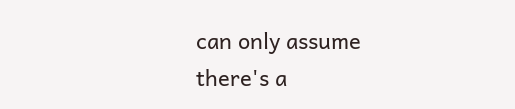can only assume there's a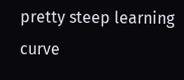pretty steep learning curve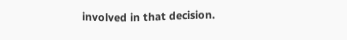involved in that decision.